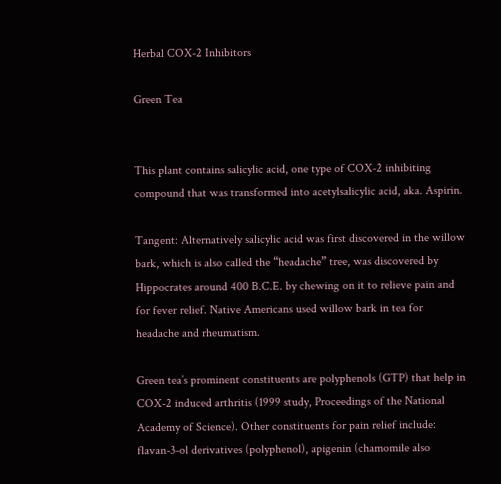Herbal COX-2 Inhibitors

Green Tea


This plant contains salicylic acid, one type of COX-2 inhibiting compound that was transformed into acetylsalicylic acid, aka. Aspirin.

Tangent: Alternatively salicylic acid was first discovered in the willow bark, which is also called the “headache” tree, was discovered by Hippocrates around 400 B.C.E. by chewing on it to relieve pain and for fever relief. Native Americans used willow bark in tea for headache and rheumatism.

Green tea’s prominent constituents are polyphenols (GTP) that help in COX-2 induced arthritis (1999 study, Proceedings of the National Academy of Science). Other constituents for pain relief include: flavan-3-ol derivatives (polyphenol), apigenin (chamomile also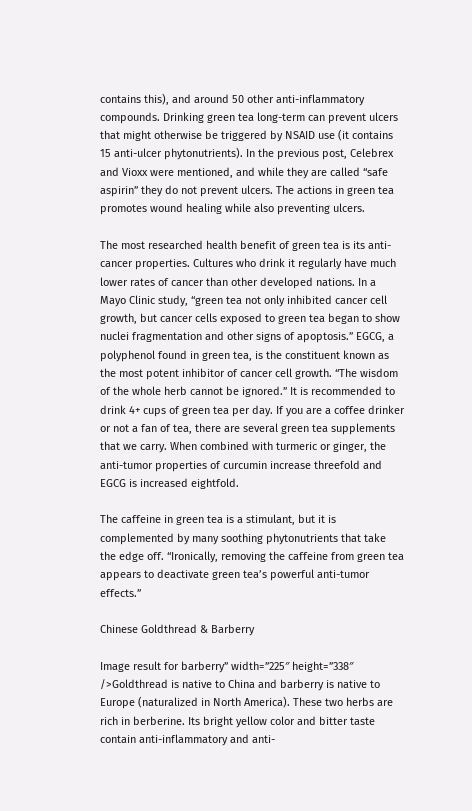contains this), and around 50 other anti-inflammatory compounds. Drinking green tea long-term can prevent ulcers that might otherwise be triggered by NSAID use (it contains 15 anti-ulcer phytonutrients). In the previous post, Celebrex and Vioxx were mentioned, and while they are called “safe aspirin” they do not prevent ulcers. The actions in green tea promotes wound healing while also preventing ulcers.

The most researched health benefit of green tea is its anti-cancer properties. Cultures who drink it regularly have much lower rates of cancer than other developed nations. In a Mayo Clinic study, “green tea not only inhibited cancer cell growth, but cancer cells exposed to green tea began to show nuclei fragmentation and other signs of apoptosis.” EGCG, a polyphenol found in green tea, is the constituent known as the most potent inhibitor of cancer cell growth. “The wisdom of the whole herb cannot be ignored.” It is recommended to drink 4+ cups of green tea per day. If you are a coffee drinker or not a fan of tea, there are several green tea supplements that we carry. When combined with turmeric or ginger, the anti-tumor properties of curcumin increase threefold and EGCG is increased eightfold.

The caffeine in green tea is a stimulant, but it is complemented by many soothing phytonutrients that take the edge off. “Ironically, removing the caffeine from green tea appears to deactivate green tea’s powerful anti-tumor effects.”

Chinese Goldthread & Barberry

Image result for barberry” width=”225″ height=”338″ />Goldthread is native to China and barberry is native to Europe (naturalized in North America). These two herbs are rich in berberine. Its bright yellow color and bitter taste contain anti-inflammatory and anti-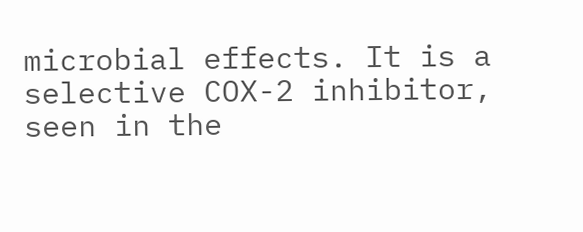microbial effects. It is a selective COX-2 inhibitor, seen in the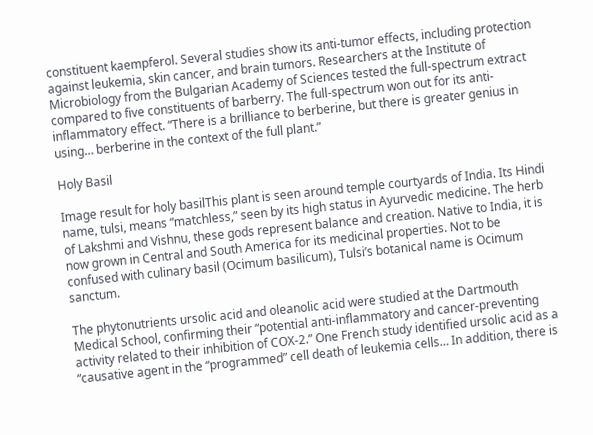constituent kaempferol. Several studies show its anti-tumor effects, including protection against leukemia, skin cancer, and brain tumors. Researchers at the Institute of Microbiology from the Bulgarian Academy of Sciences tested the full-spectrum extract compared to five constituents of barberry. The full-spectrum won out for its anti-inflammatory effect. “There is a brilliance to berberine, but there is greater genius in using… berberine in the context of the full plant.”

Holy Basil

Image result for holy basilThis plant is seen around temple courtyards of India. Its Hindi name, tulsi, means “matchless,” seen by its high status in Ayurvedic medicine. The herb of Lakshmi and Vishnu, these gods represent balance and creation. Native to India, it is now grown in Central and South America for its medicinal properties. Not to be confused with culinary basil (Ocimum basilicum), Tulsi’s botanical name is Ocimum sanctum.

The phytonutrients ursolic acid and oleanolic acid were studied at the Dartmouth Medical School, confirming their “potential anti-inflammatory and cancer-preventing activity related to their inhibition of COX-2.” One French study identified ursolic acid as a “causative agent in the “programmed” cell death of leukemia cells… In addition, there is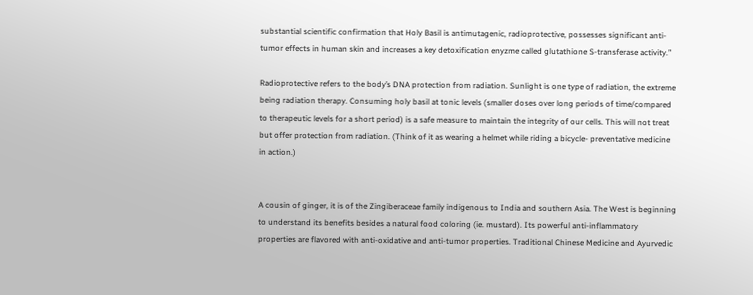substantial scientific confirmation that Holy Basil is antimutagenic, radioprotective, possesses significant anti-tumor effects in human skin and increases a key detoxification enyzme called glutathione S-transferase activity.”

Radioprotective refers to the body’s DNA protection from radiation. Sunlight is one type of radiation, the extreme being radiation therapy. Consuming holy basil at tonic levels (smaller doses over long periods of time/compared to therapeutic levels for a short period) is a safe measure to maintain the integrity of our cells. This will not treat but offer protection from radiation. (Think of it as wearing a helmet while riding a bicycle- preventative medicine in action.)


A cousin of ginger, it is of the Zingiberaceae family indigenous to India and southern Asia. The West is beginning to understand its benefits besides a natural food coloring (ie. mustard). Its powerful anti-inflammatory properties are flavored with anti-oxidative and anti-tumor properties. Traditional Chinese Medicine and Ayurvedic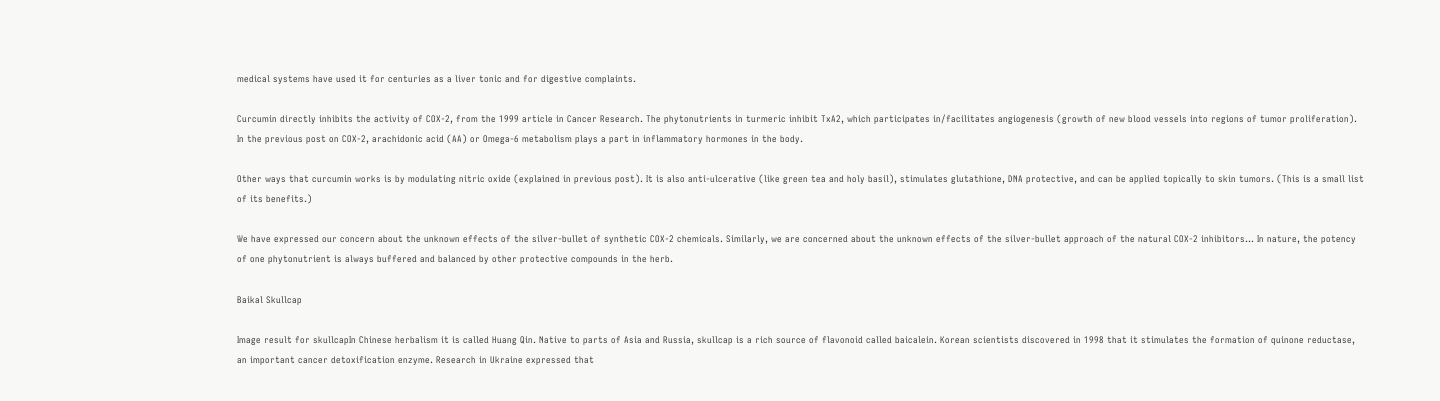medical systems have used it for centuries as a liver tonic and for digestive complaints.

Curcumin directly inhibits the activity of COX-2, from the 1999 article in Cancer Research. The phytonutrients in turmeric inhibit TxA2, which participates in/facilitates angiogenesis (growth of new blood vessels into regions of tumor proliferation). In the previous post on COX-2, arachidonic acid (AA) or Omega-6 metabolism plays a part in inflammatory hormones in the body.

Other ways that curcumin works is by modulating nitric oxide (explained in previous post). It is also anti-ulcerative (like green tea and holy basil), stimulates glutathione, DNA protective, and can be applied topically to skin tumors. (This is a small list of its benefits.)

We have expressed our concern about the unknown effects of the silver-bullet of synthetic COX-2 chemicals. Similarly, we are concerned about the unknown effects of the silver-bullet approach of the natural COX-2 inhibitors… In nature, the potency of one phytonutrient is always buffered and balanced by other protective compounds in the herb.

Baikal Skullcap

Image result for skullcapIn Chinese herbalism it is called Huang Qin. Native to parts of Asia and Russia, skullcap is a rich source of flavonoid called baicalein. Korean scientists discovered in 1998 that it stimulates the formation of quinone reductase, an important cancer detoxification enzyme. Research in Ukraine expressed that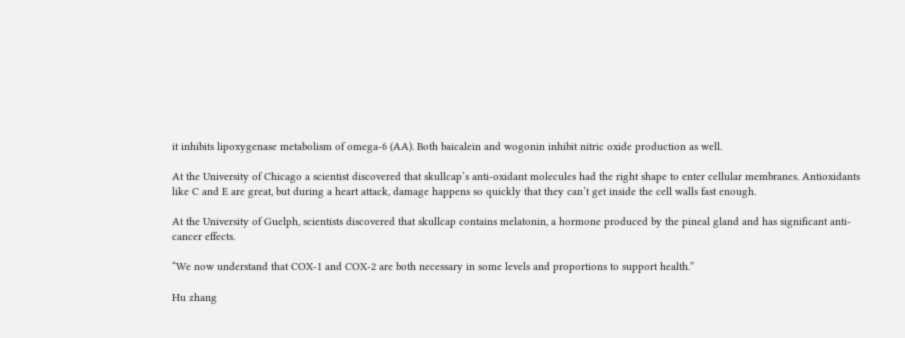it inhibits lipoxygenase metabolism of omega-6 (AA). Both baicalein and wogonin inhibit nitric oxide production as well.

At the University of Chicago a scientist discovered that skullcap’s anti-oxidant molecules had the right shape to enter cellular membranes. Antioxidants like C and E are great, but during a heart attack, damage happens so quickly that they can’t get inside the cell walls fast enough.

At the University of Guelph, scientists discovered that skullcap contains melatonin, a hormone produced by the pineal gland and has significant anti-cancer effects.

“We now understand that COX-1 and COX-2 are both necessary in some levels and proportions to support health.”

Hu zhang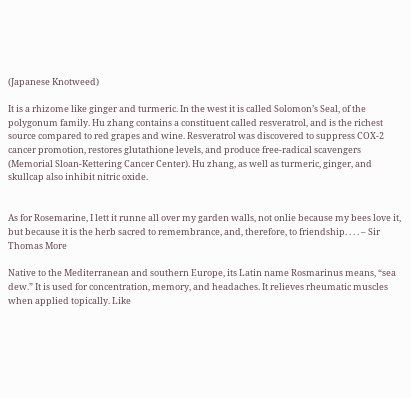(Japanese Knotweed)

It is a rhizome like ginger and turmeric. In the west it is called Solomon’s Seal, of the polygonum family. Hu zhang contains a constituent called resveratrol, and is the richest source compared to red grapes and wine. Resveratrol was discovered to suppress COX-2 cancer promotion, restores glutathione levels, and produce free-radical scavengers (Memorial Sloan-Kettering Cancer Center). Hu zhang, as well as turmeric, ginger, and skullcap also inhibit nitric oxide.


As for Rosemarine, I lett it runne all over my garden walls, not onlie because my bees love it, but because it is the herb sacred to remembrance, and, therefore, to friendship. . . . – Sir Thomas More

Native to the Mediterranean and southern Europe, its Latin name Rosmarinus means, “sea dew.” It is used for concentration, memory, and headaches. It relieves rheumatic muscles when applied topically. Like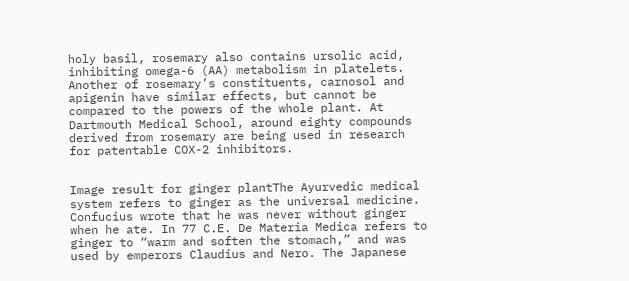holy basil, rosemary also contains ursolic acid, inhibiting omega-6 (AA) metabolism in platelets. Another of rosemary’s constituents, carnosol and apigenin have similar effects, but cannot be compared to the powers of the whole plant. At Dartmouth Medical School, around eighty compounds derived from rosemary are being used in research for patentable COX-2 inhibitors.


Image result for ginger plantThe Ayurvedic medical system refers to ginger as the universal medicine. Confucius wrote that he was never without ginger when he ate. In 77 C.E. De Materia Medica refers to ginger to “warm and soften the stomach,” and was used by emperors Claudius and Nero. The Japanese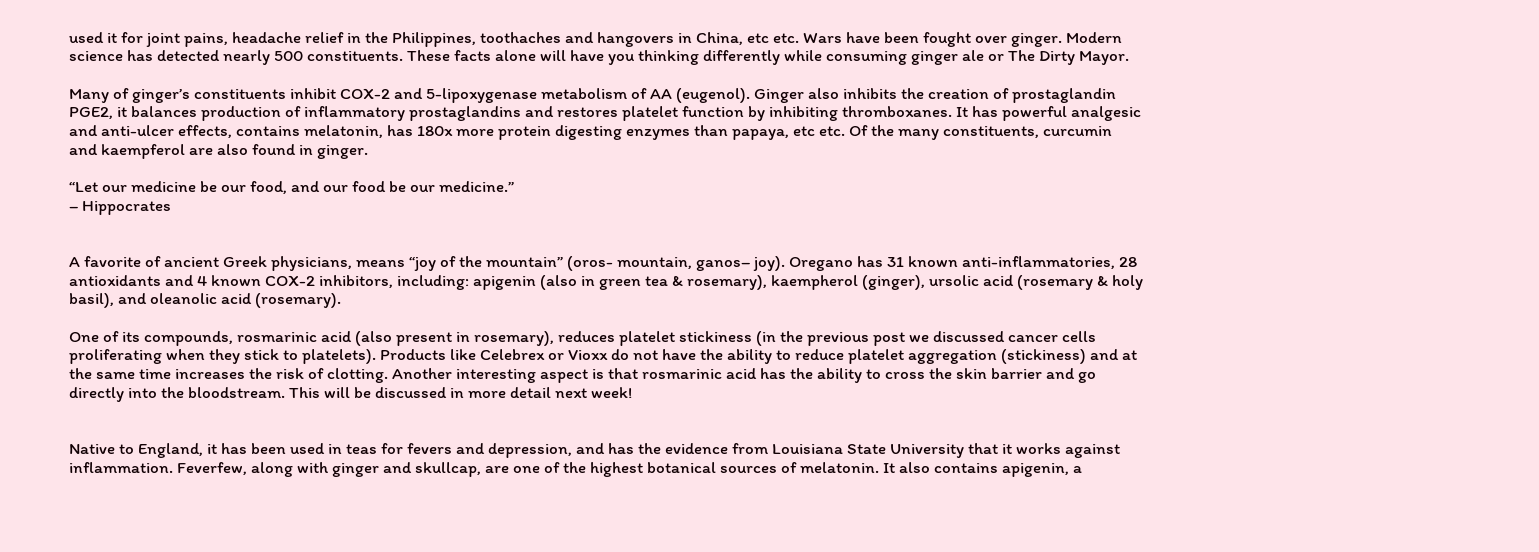used it for joint pains, headache relief in the Philippines, toothaches and hangovers in China, etc etc. Wars have been fought over ginger. Modern science has detected nearly 500 constituents. These facts alone will have you thinking differently while consuming ginger ale or The Dirty Mayor.

Many of ginger’s constituents inhibit COX-2 and 5-lipoxygenase metabolism of AA (eugenol). Ginger also inhibits the creation of prostaglandin PGE2, it balances production of inflammatory prostaglandins and restores platelet function by inhibiting thromboxanes. It has powerful analgesic and anti-ulcer effects, contains melatonin, has 180x more protein digesting enzymes than papaya, etc etc. Of the many constituents, curcumin and kaempferol are also found in ginger.

“Let our medicine be our food, and our food be our medicine.”
– Hippocrates


A favorite of ancient Greek physicians, means “joy of the mountain” (oros- mountain, ganos– joy). Oregano has 31 known anti-inflammatories, 28 antioxidants and 4 known COX-2 inhibitors, including: apigenin (also in green tea & rosemary), kaempherol (ginger), ursolic acid (rosemary & holy basil), and oleanolic acid (rosemary).

One of its compounds, rosmarinic acid (also present in rosemary), reduces platelet stickiness (in the previous post we discussed cancer cells proliferating when they stick to platelets). Products like Celebrex or Vioxx do not have the ability to reduce platelet aggregation (stickiness) and at the same time increases the risk of clotting. Another interesting aspect is that rosmarinic acid has the ability to cross the skin barrier and go directly into the bloodstream. This will be discussed in more detail next week!


Native to England, it has been used in teas for fevers and depression, and has the evidence from Louisiana State University that it works against inflammation. Feverfew, along with ginger and skullcap, are one of the highest botanical sources of melatonin. It also contains apigenin, a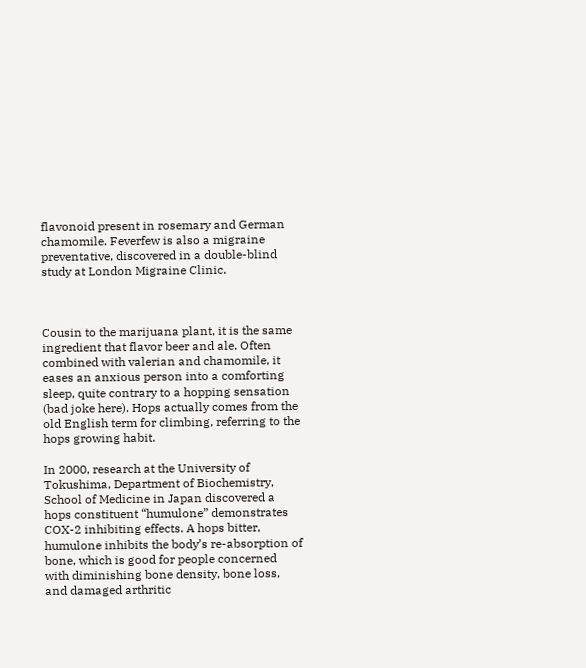flavonoid present in rosemary and German chamomile. Feverfew is also a migraine preventative, discovered in a double-blind study at London Migraine Clinic.



Cousin to the marijuana plant, it is the same ingredient that flavor beer and ale. Often combined with valerian and chamomile, it eases an anxious person into a comforting sleep, quite contrary to a hopping sensation (bad joke here). Hops actually comes from the old English term for climbing, referring to the hops growing habit.

In 2000, research at the University of Tokushima, Department of Biochemistry, School of Medicine in Japan discovered a hops constituent “humulone” demonstrates COX-2 inhibiting effects. A hops bitter, humulone inhibits the body’s re-absorption of bone, which is good for people concerned with diminishing bone density, bone loss, and damaged arthritic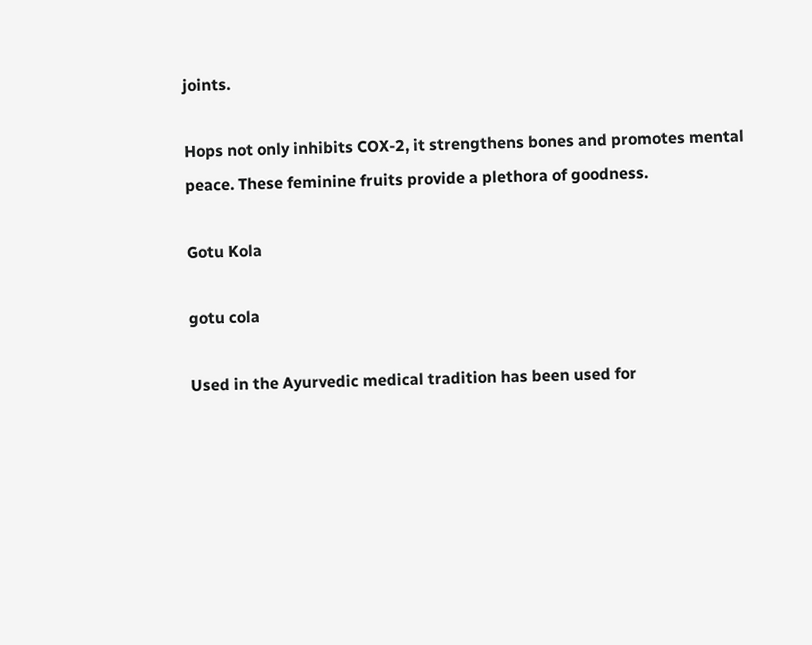joints.

Hops not only inhibits COX-2, it strengthens bones and promotes mental peace. These feminine fruits provide a plethora of goodness.

Gotu Kola

gotu cola

Used in the Ayurvedic medical tradition has been used for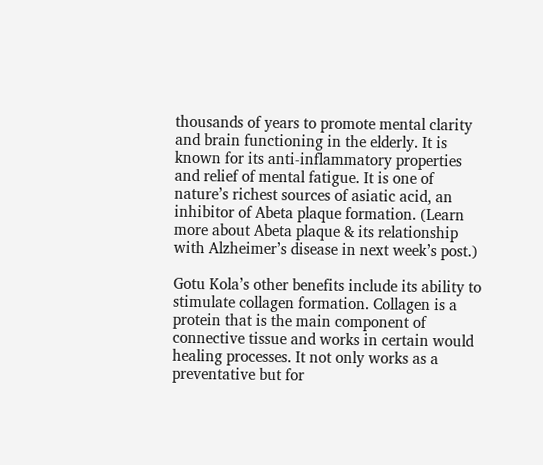thousands of years to promote mental clarity and brain functioning in the elderly. It is known for its anti-inflammatory properties and relief of mental fatigue. It is one of nature’s richest sources of asiatic acid, an inhibitor of Abeta plaque formation. (Learn more about Abeta plaque & its relationship with Alzheimer’s disease in next week’s post.)

Gotu Kola’s other benefits include its ability to stimulate collagen formation. Collagen is a protein that is the main component of connective tissue and works in certain would healing processes. It not only works as a preventative but for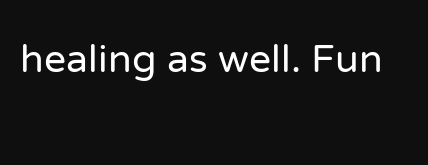healing as well. Fun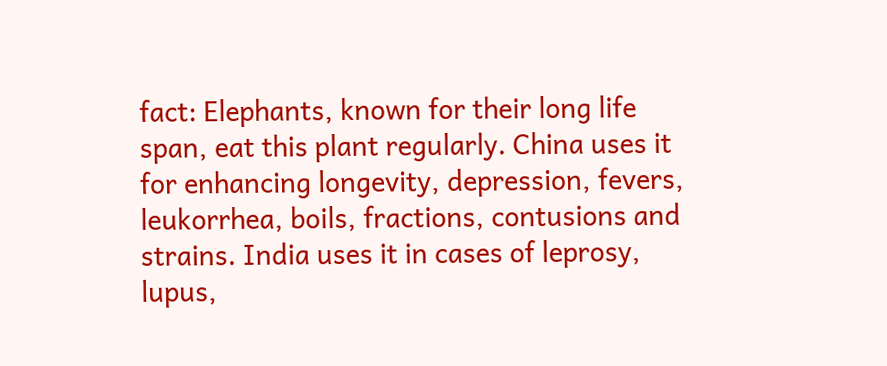fact: Elephants, known for their long life span, eat this plant regularly. China uses it for enhancing longevity, depression, fevers, leukorrhea, boils, fractions, contusions and strains. India uses it in cases of leprosy, lupus,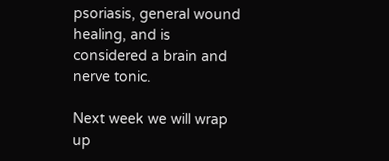psoriasis, general wound healing, and is considered a brain and nerve tonic.

Next week we will wrap up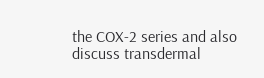the COX-2 series and also discuss transdermal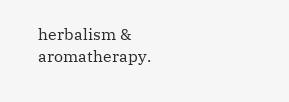herbalism & aromatherapy.